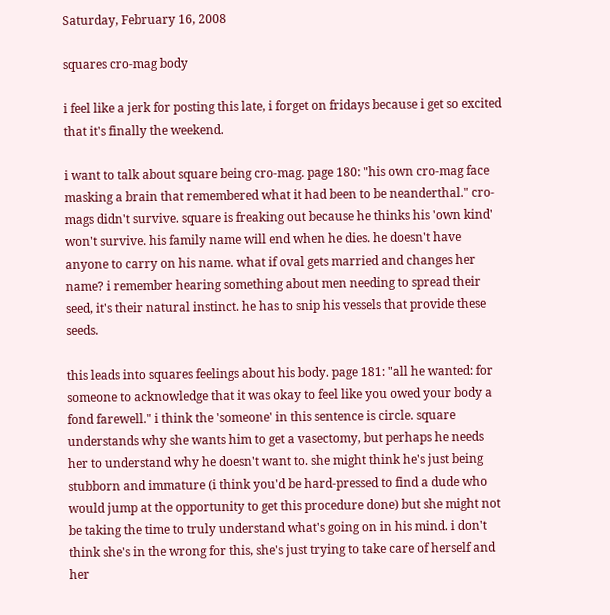Saturday, February 16, 2008

squares cro-mag body

i feel like a jerk for posting this late, i forget on fridays because i get so excited that it's finally the weekend.

i want to talk about square being cro-mag. page 180: "his own cro-mag face masking a brain that remembered what it had been to be neanderthal." cro-mags didn't survive. square is freaking out because he thinks his 'own kind' won't survive. his family name will end when he dies. he doesn't have anyone to carry on his name. what if oval gets married and changes her name? i remember hearing something about men needing to spread their seed, it's their natural instinct. he has to snip his vessels that provide these seeds.

this leads into squares feelings about his body. page 181: "all he wanted: for someone to acknowledge that it was okay to feel like you owed your body a fond farewell." i think the 'someone' in this sentence is circle. square understands why she wants him to get a vasectomy, but perhaps he needs her to understand why he doesn't want to. she might think he's just being stubborn and immature (i think you'd be hard-pressed to find a dude who would jump at the opportunity to get this procedure done) but she might not be taking the time to truly understand what's going on in his mind. i don't think she's in the wrong for this, she's just trying to take care of herself and her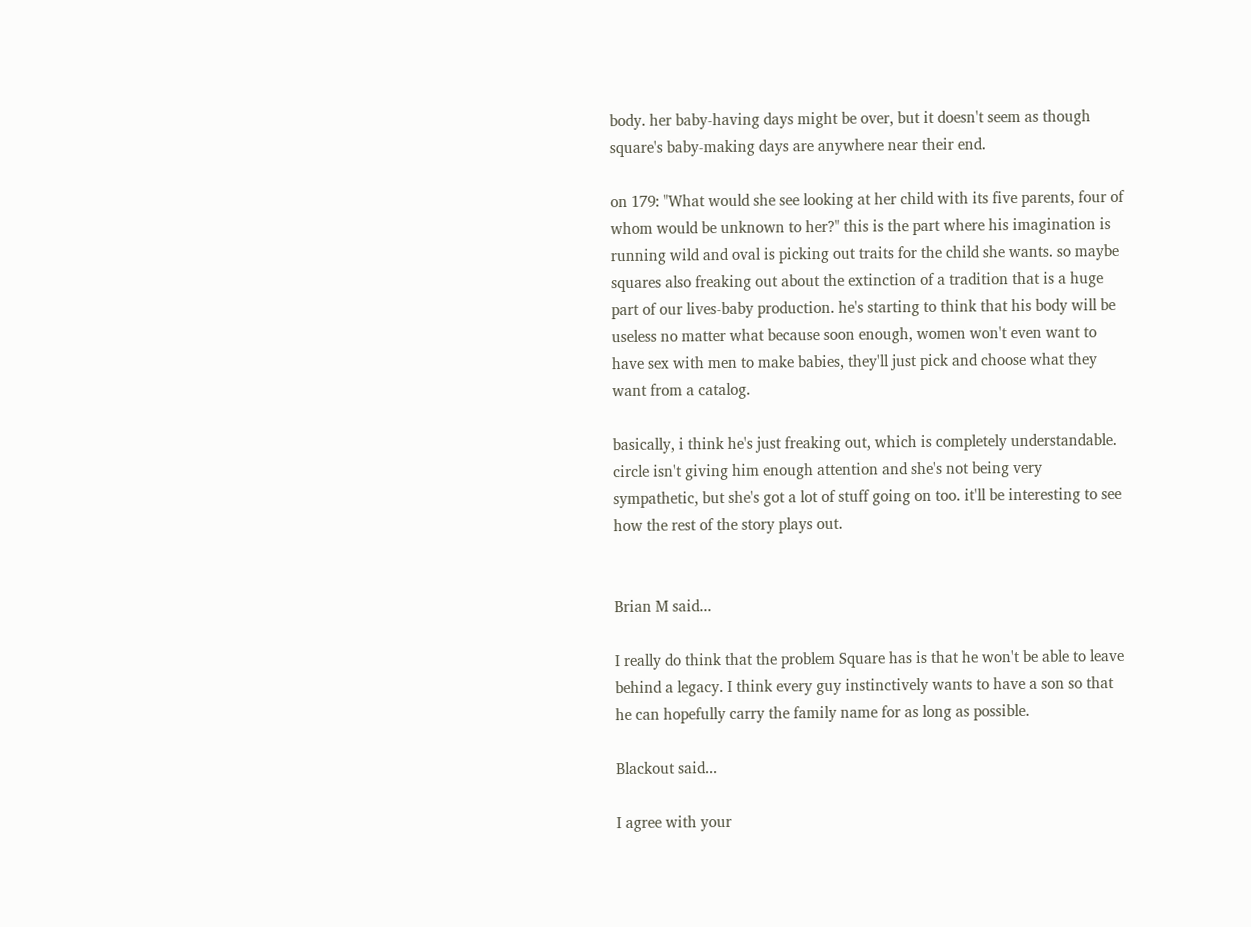body. her baby-having days might be over, but it doesn't seem as though square's baby-making days are anywhere near their end.

on 179: "What would she see looking at her child with its five parents, four of whom would be unknown to her?" this is the part where his imagination is running wild and oval is picking out traits for the child she wants. so maybe squares also freaking out about the extinction of a tradition that is a huge part of our lives-baby production. he's starting to think that his body will be useless no matter what because soon enough, women won't even want to have sex with men to make babies, they'll just pick and choose what they want from a catalog.

basically, i think he's just freaking out, which is completely understandable. circle isn't giving him enough attention and she's not being very sympathetic, but she's got a lot of stuff going on too. it'll be interesting to see how the rest of the story plays out.


Brian M said...

I really do think that the problem Square has is that he won't be able to leave behind a legacy. I think every guy instinctively wants to have a son so that he can hopefully carry the family name for as long as possible.

Blackout said...

I agree with your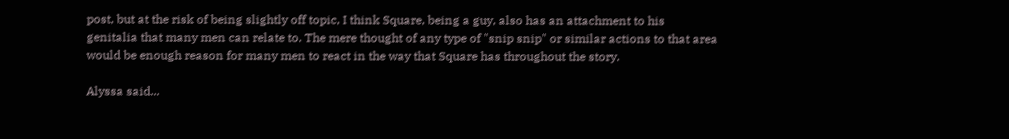post, but at the risk of being slightly off topic, I think Square, being a guy, also has an attachment to his genitalia that many men can relate to. The mere thought of any type of "snip snip" or similar actions to that area would be enough reason for many men to react in the way that Square has throughout the story.

Alyssa said...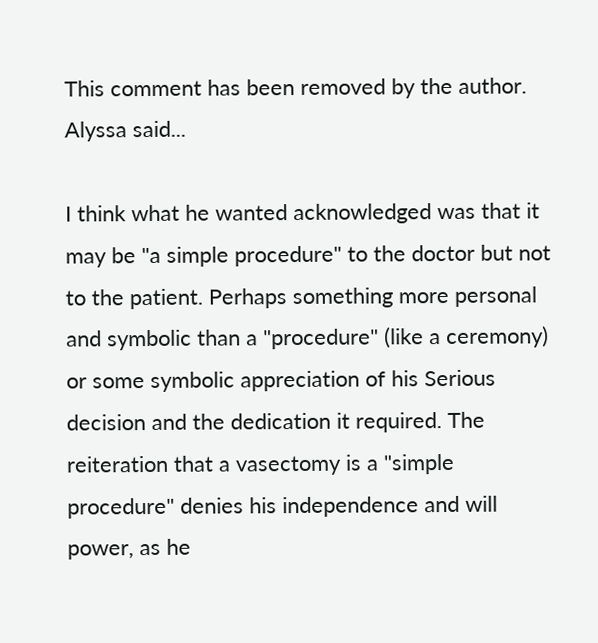This comment has been removed by the author.
Alyssa said...

I think what he wanted acknowledged was that it may be "a simple procedure" to the doctor but not to the patient. Perhaps something more personal and symbolic than a "procedure" (like a ceremony) or some symbolic appreciation of his Serious decision and the dedication it required. The reiteration that a vasectomy is a "simple procedure" denies his independence and will power, as he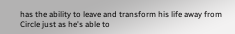has the ability to leave and transform his life away from Circle just as he's able to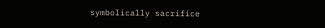symbolically sacrifice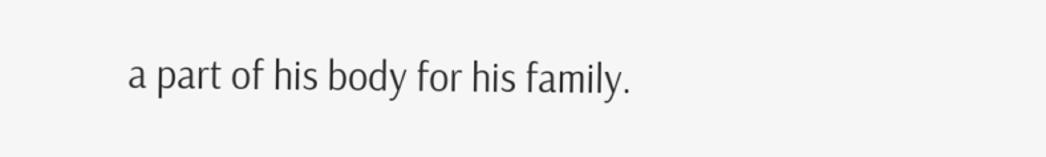a part of his body for his family.